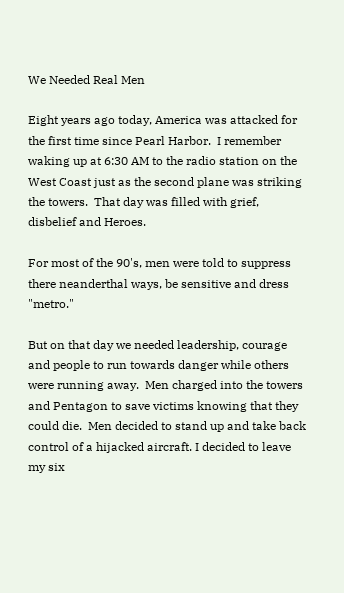We Needed Real Men

Eight years ago today, America was attacked for the first time since Pearl Harbor.  I remember waking up at 6:30 AM to the radio station on the West Coast just as the second plane was striking the towers.  That day was filled with grief, disbelief and Heroes.

For most of the 90's, men were told to suppress there neanderthal ways, be sensitive and dress "metro."

But on that day we needed leadership, courage and people to run towards danger while others were running away.  Men charged into the towers and Pentagon to save victims knowing that they could die.  Men decided to stand up and take back control of a hijacked aircraft. I decided to leave my six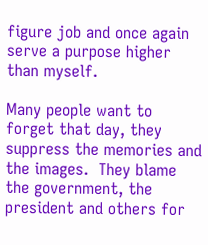figure job and once again serve a purpose higher than myself.

Many people want to forget that day, they suppress the memories and the images.  They blame the government, the president and others for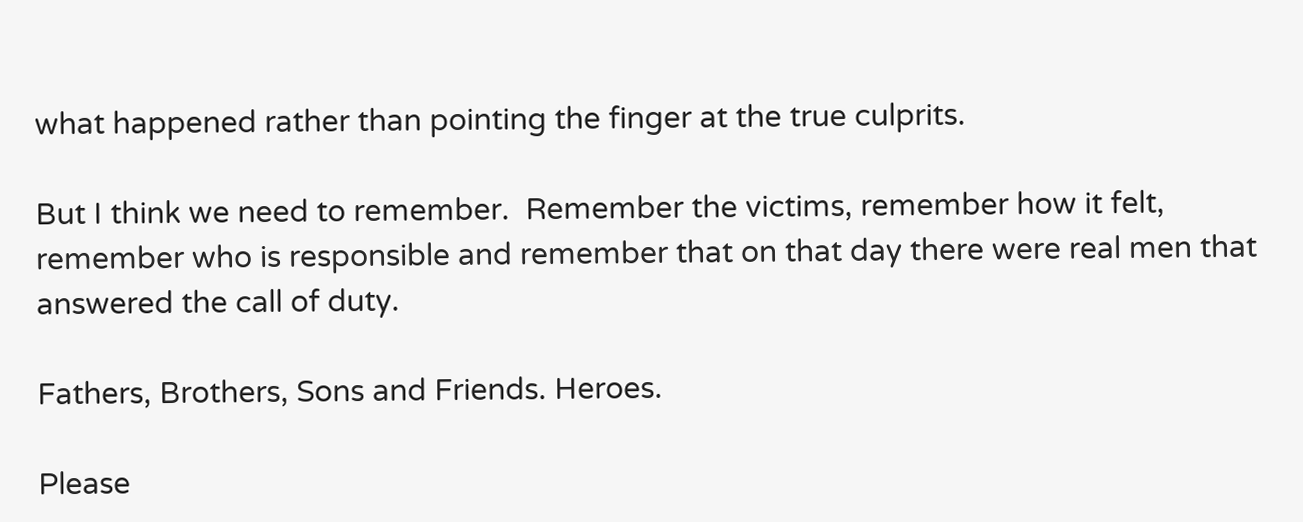what happened rather than pointing the finger at the true culprits.

But I think we need to remember.  Remember the victims, remember how it felt, remember who is responsible and remember that on that day there were real men that answered the call of duty.

Fathers, Brothers, Sons and Friends. Heroes.

Please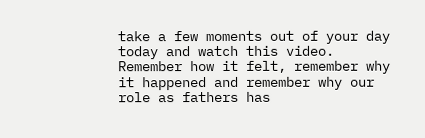take a few moments out of your day today and watch this video.  Remember how it felt, remember why it happened and remember why our role as fathers has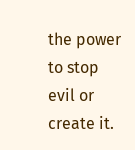the power to stop evil or create it.